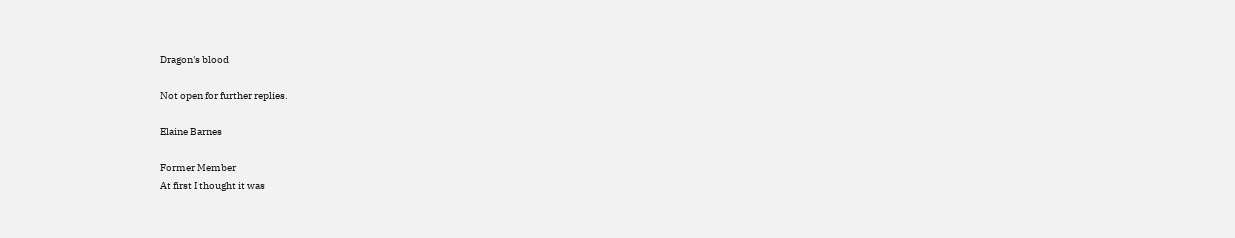Dragon's blood

Not open for further replies.

Elaine Barnes

Former Member
At first I thought it was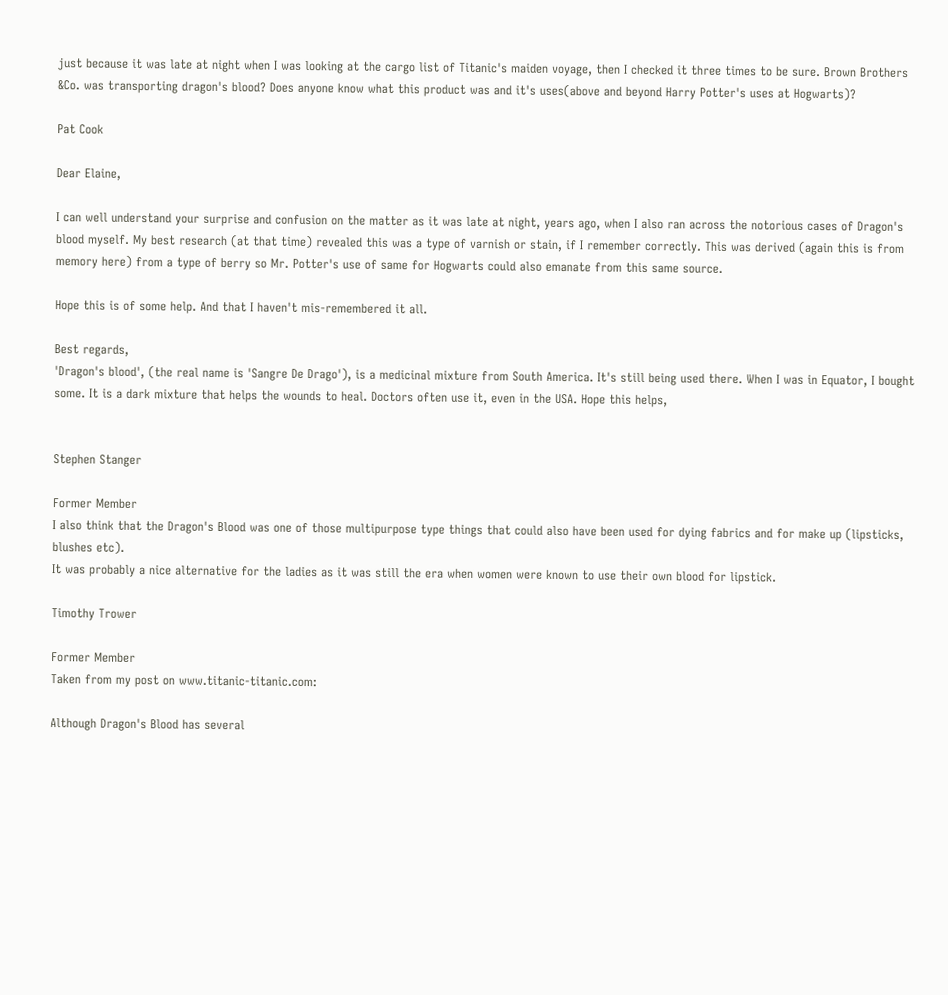just because it was late at night when I was looking at the cargo list of Titanic's maiden voyage, then I checked it three times to be sure. Brown Brothers &Co. was transporting dragon's blood? Does anyone know what this product was and it's uses(above and beyond Harry Potter's uses at Hogwarts)?

Pat Cook

Dear Elaine,

I can well understand your surprise and confusion on the matter as it was late at night, years ago, when I also ran across the notorious cases of Dragon's blood myself. My best research (at that time) revealed this was a type of varnish or stain, if I remember correctly. This was derived (again this is from memory here) from a type of berry so Mr. Potter's use of same for Hogwarts could also emanate from this same source.

Hope this is of some help. And that I haven't mis-remembered it all.

Best regards,
'Dragon's blood', (the real name is 'Sangre De Drago'), is a medicinal mixture from South America. It's still being used there. When I was in Equator, I bought some. It is a dark mixture that helps the wounds to heal. Doctors often use it, even in the USA. Hope this helps,


Stephen Stanger

Former Member
I also think that the Dragon's Blood was one of those multipurpose type things that could also have been used for dying fabrics and for make up (lipsticks, blushes etc).
It was probably a nice alternative for the ladies as it was still the era when women were known to use their own blood for lipstick.

Timothy Trower

Former Member
Taken from my post on www.titanic-titanic.com:

Although Dragon's Blood has several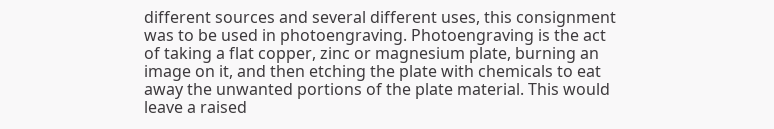different sources and several different uses, this consignment was to be used in photoengraving. Photoengraving is the act of taking a flat copper, zinc or magnesium plate, burning an image on it, and then etching the plate with chemicals to eat away the unwanted portions of the plate material. This would leave a raised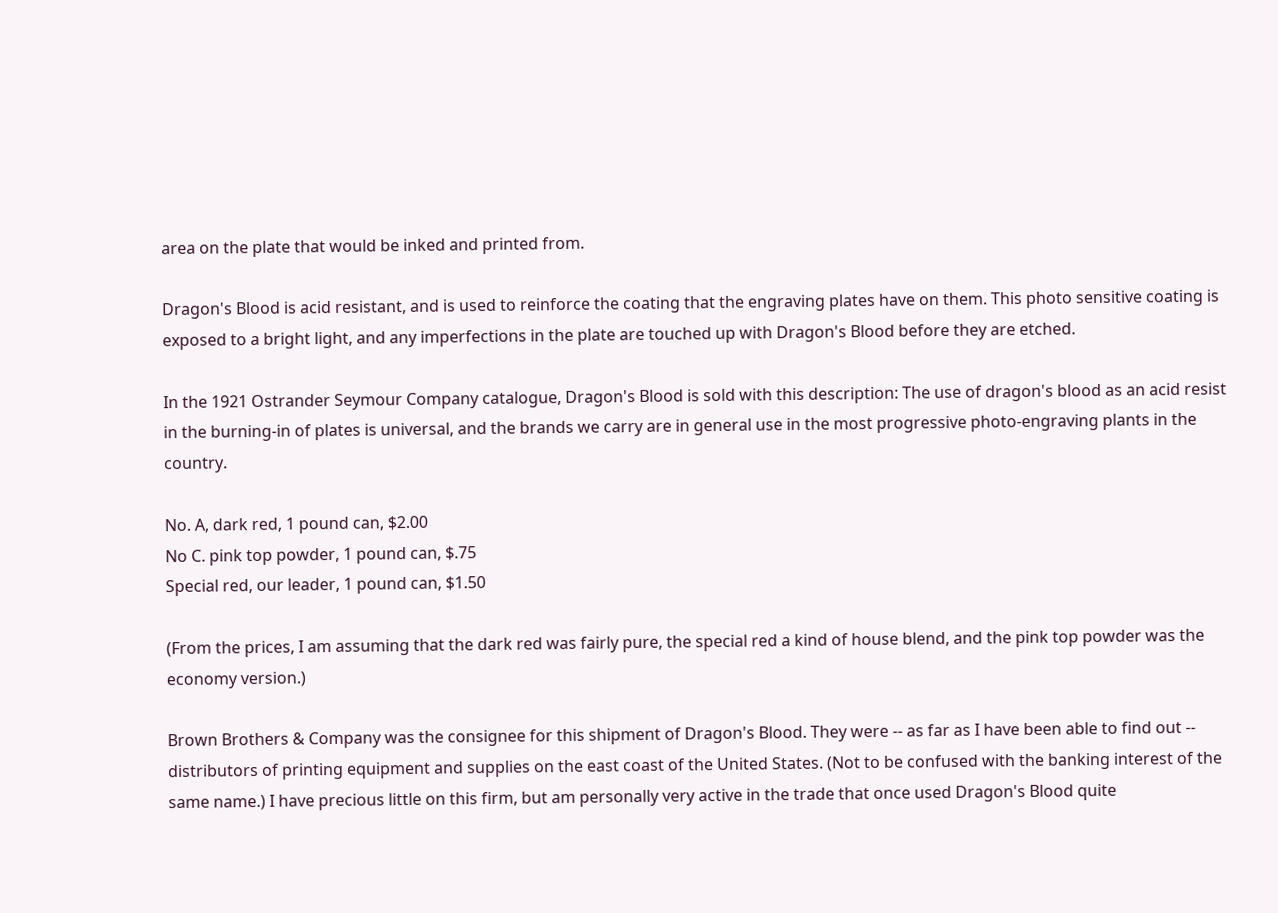area on the plate that would be inked and printed from.

Dragon's Blood is acid resistant, and is used to reinforce the coating that the engraving plates have on them. This photo sensitive coating is exposed to a bright light, and any imperfections in the plate are touched up with Dragon's Blood before they are etched.

In the 1921 Ostrander Seymour Company catalogue, Dragon's Blood is sold with this description: The use of dragon's blood as an acid resist in the burning-in of plates is universal, and the brands we carry are in general use in the most progressive photo-engraving plants in the country.

No. A, dark red, 1 pound can, $2.00
No C. pink top powder, 1 pound can, $.75
Special red, our leader, 1 pound can, $1.50

(From the prices, I am assuming that the dark red was fairly pure, the special red a kind of house blend, and the pink top powder was the economy version.)

Brown Brothers & Company was the consignee for this shipment of Dragon's Blood. They were -- as far as I have been able to find out -- distributors of printing equipment and supplies on the east coast of the United States. (Not to be confused with the banking interest of the same name.) I have precious little on this firm, but am personally very active in the trade that once used Dragon's Blood quite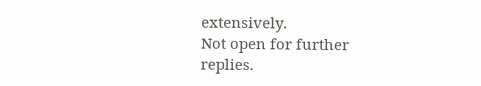extensively.
Not open for further replies.